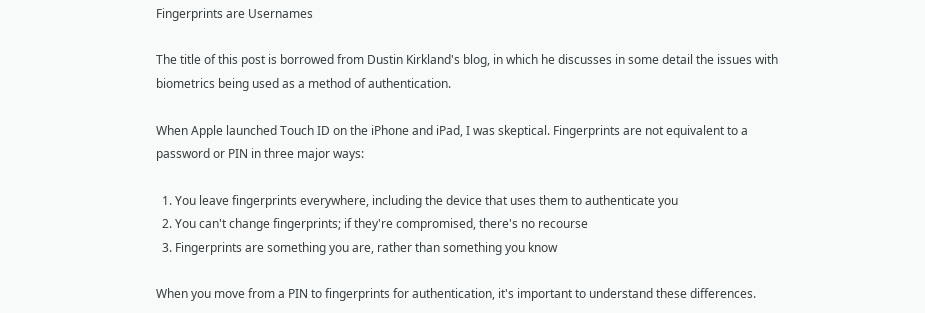Fingerprints are Usernames

The title of this post is borrowed from Dustin Kirkland's blog, in which he discusses in some detail the issues with biometrics being used as a method of authentication.

When Apple launched Touch ID on the iPhone and iPad, I was skeptical. Fingerprints are not equivalent to a password or PIN in three major ways:

  1. You leave fingerprints everywhere, including the device that uses them to authenticate you
  2. You can't change fingerprints; if they're compromised, there's no recourse
  3. Fingerprints are something you are, rather than something you know

When you move from a PIN to fingerprints for authentication, it's important to understand these differences.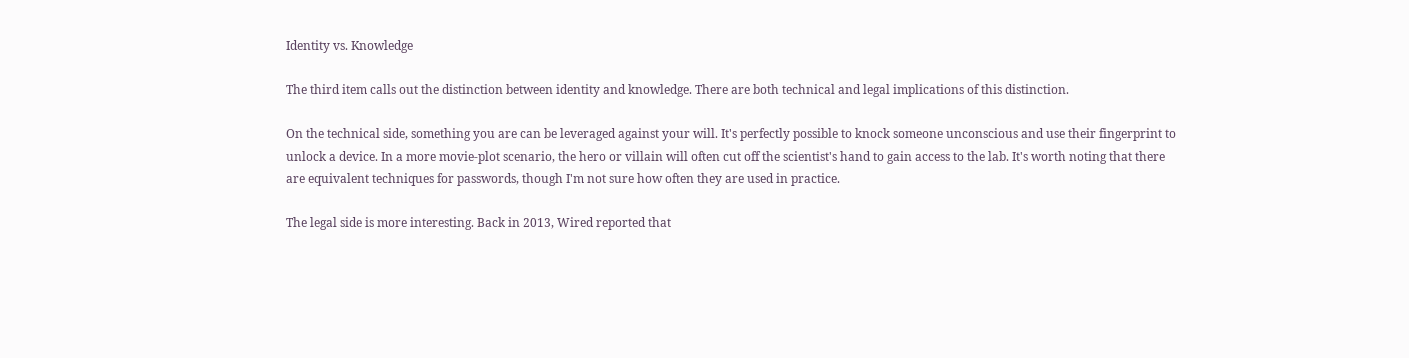Identity vs. Knowledge

The third item calls out the distinction between identity and knowledge. There are both technical and legal implications of this distinction.

On the technical side, something you are can be leveraged against your will. It's perfectly possible to knock someone unconscious and use their fingerprint to unlock a device. In a more movie-plot scenario, the hero or villain will often cut off the scientist's hand to gain access to the lab. It's worth noting that there are equivalent techniques for passwords, though I'm not sure how often they are used in practice.

The legal side is more interesting. Back in 2013, Wired reported that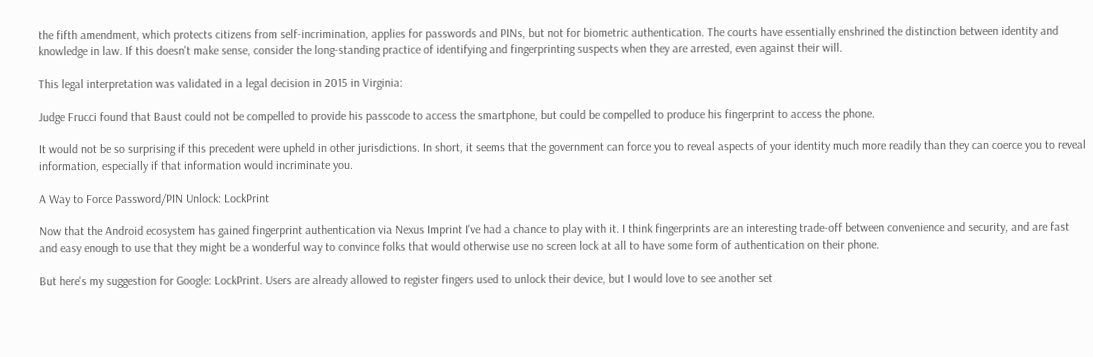the fifth amendment, which protects citizens from self-incrimination, applies for passwords and PINs, but not for biometric authentication. The courts have essentially enshrined the distinction between identity and knowledge in law. If this doesn't make sense, consider the long-standing practice of identifying and fingerprinting suspects when they are arrested, even against their will.

This legal interpretation was validated in a legal decision in 2015 in Virginia:

Judge Frucci found that Baust could not be compelled to provide his passcode to access the smartphone, but could be compelled to produce his fingerprint to access the phone.

It would not be so surprising if this precedent were upheld in other jurisdictions. In short, it seems that the government can force you to reveal aspects of your identity much more readily than they can coerce you to reveal information, especially if that information would incriminate you.

A Way to Force Password/PIN Unlock: LockPrint

Now that the Android ecosystem has gained fingerprint authentication via Nexus Imprint I've had a chance to play with it. I think fingerprints are an interesting trade-off between convenience and security, and are fast and easy enough to use that they might be a wonderful way to convince folks that would otherwise use no screen lock at all to have some form of authentication on their phone.

But here's my suggestion for Google: LockPrint. Users are already allowed to register fingers used to unlock their device, but I would love to see another set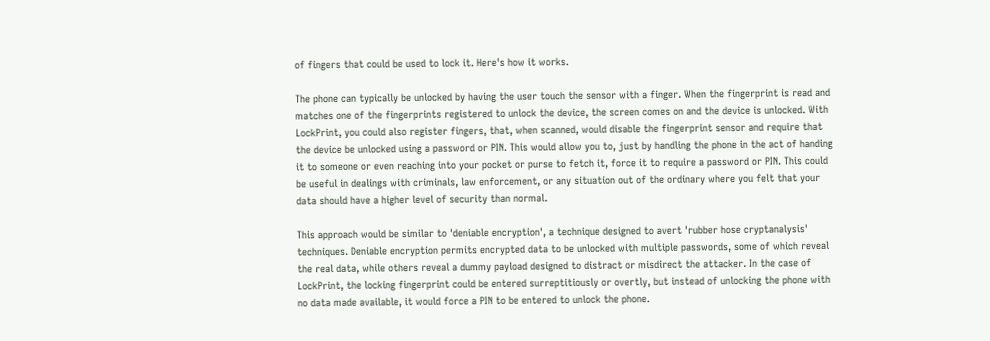of fingers that could be used to lock it. Here's how it works.

The phone can typically be unlocked by having the user touch the sensor with a finger. When the fingerprint is read and matches one of the fingerprints registered to unlock the device, the screen comes on and the device is unlocked. With LockPrint, you could also register fingers, that, when scanned, would disable the fingerprint sensor and require that the device be unlocked using a password or PIN. This would allow you to, just by handling the phone in the act of handing it to someone or even reaching into your pocket or purse to fetch it, force it to require a password or PIN. This could be useful in dealings with criminals, law enforcement, or any situation out of the ordinary where you felt that your data should have a higher level of security than normal.

This approach would be similar to 'deniable encryption', a technique designed to avert 'rubber hose cryptanalysis' techniques. Deniable encryption permits encrypted data to be unlocked with multiple passwords, some of which reveal the real data, while others reveal a dummy payload designed to distract or misdirect the attacker. In the case of LockPrint, the locking fingerprint could be entered surreptitiously or overtly, but instead of unlocking the phone with no data made available, it would force a PIN to be entered to unlock the phone.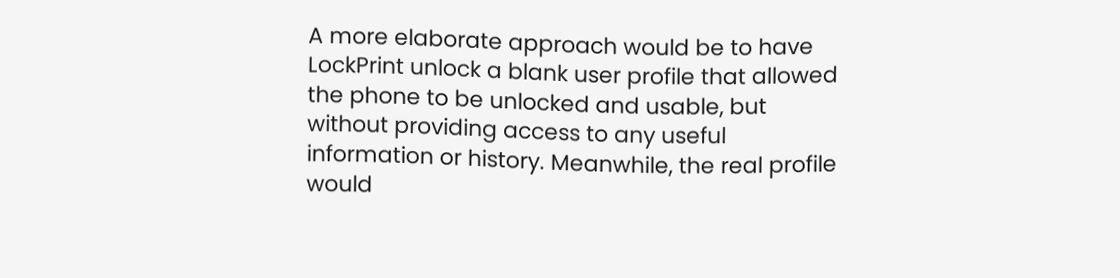A more elaborate approach would be to have LockPrint unlock a blank user profile that allowed the phone to be unlocked and usable, but without providing access to any useful information or history. Meanwhile, the real profile would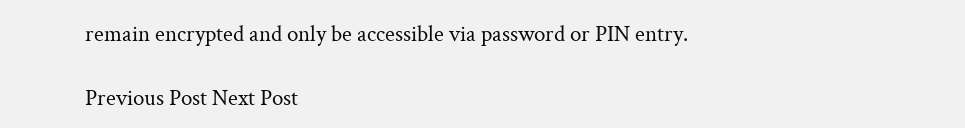remain encrypted and only be accessible via password or PIN entry.

Previous Post Next Post